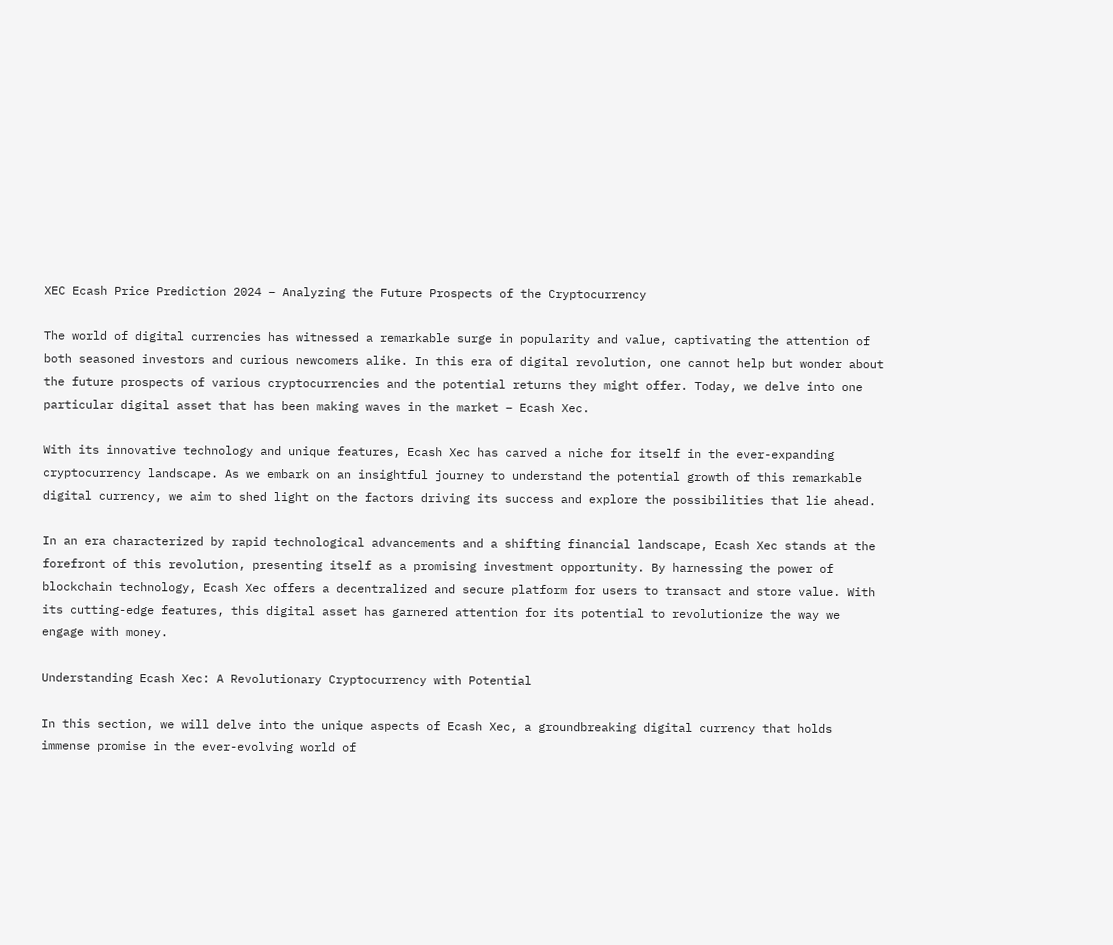XEC Ecash Price Prediction 2024 – Analyzing the Future Prospects of the Cryptocurrency

The world of digital currencies has witnessed a remarkable surge in popularity and value, captivating the attention of both seasoned investors and curious newcomers alike. In this era of digital revolution, one cannot help but wonder about the future prospects of various cryptocurrencies and the potential returns they might offer. Today, we delve into one particular digital asset that has been making waves in the market – Ecash Xec.

With its innovative technology and unique features, Ecash Xec has carved a niche for itself in the ever-expanding cryptocurrency landscape. As we embark on an insightful journey to understand the potential growth of this remarkable digital currency, we aim to shed light on the factors driving its success and explore the possibilities that lie ahead.

In an era characterized by rapid technological advancements and a shifting financial landscape, Ecash Xec stands at the forefront of this revolution, presenting itself as a promising investment opportunity. By harnessing the power of blockchain technology, Ecash Xec offers a decentralized and secure platform for users to transact and store value. With its cutting-edge features, this digital asset has garnered attention for its potential to revolutionize the way we engage with money.

Understanding Ecash Xec: A Revolutionary Cryptocurrency with Potential

In this section, we will delve into the unique aspects of Ecash Xec, a groundbreaking digital currency that holds immense promise in the ever-evolving world of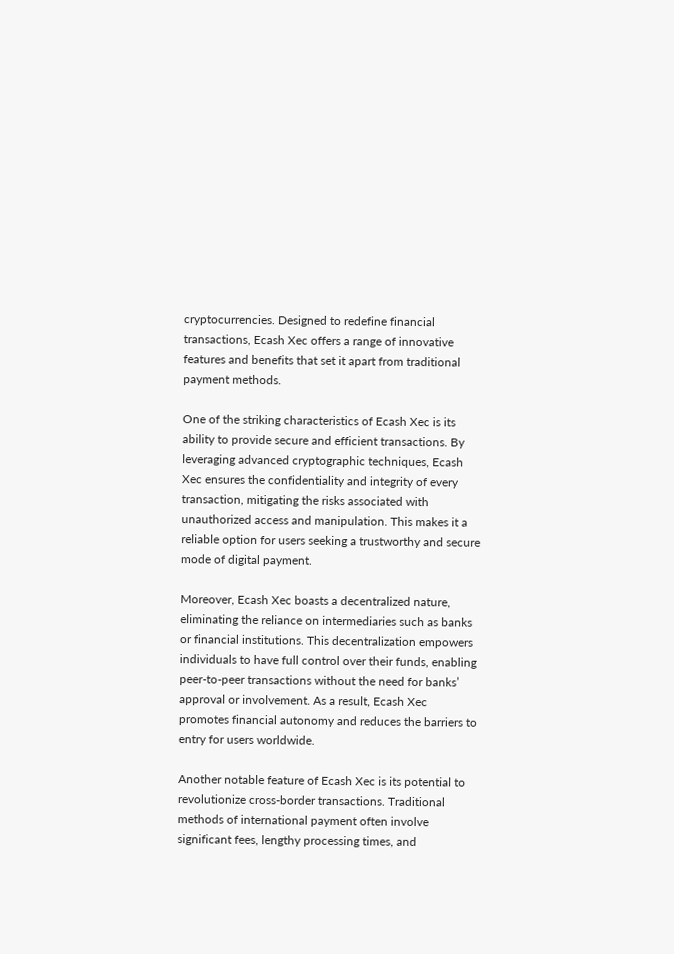cryptocurrencies. Designed to redefine financial transactions, Ecash Xec offers a range of innovative features and benefits that set it apart from traditional payment methods.

One of the striking characteristics of Ecash Xec is its ability to provide secure and efficient transactions. By leveraging advanced cryptographic techniques, Ecash Xec ensures the confidentiality and integrity of every transaction, mitigating the risks associated with unauthorized access and manipulation. This makes it a reliable option for users seeking a trustworthy and secure mode of digital payment.

Moreover, Ecash Xec boasts a decentralized nature, eliminating the reliance on intermediaries such as banks or financial institutions. This decentralization empowers individuals to have full control over their funds, enabling peer-to-peer transactions without the need for banks’ approval or involvement. As a result, Ecash Xec promotes financial autonomy and reduces the barriers to entry for users worldwide.

Another notable feature of Ecash Xec is its potential to revolutionize cross-border transactions. Traditional methods of international payment often involve significant fees, lengthy processing times, and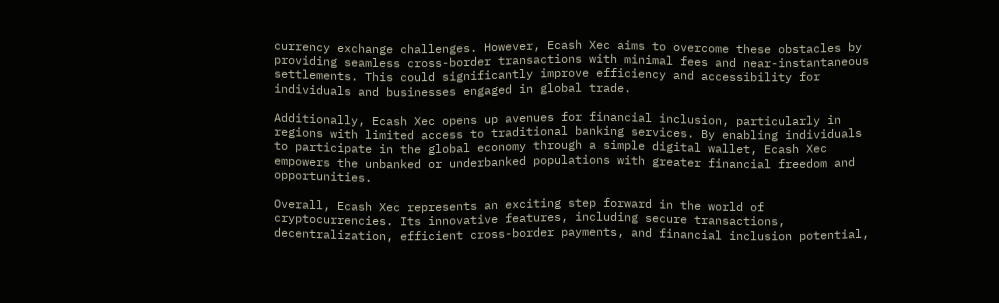currency exchange challenges. However, Ecash Xec aims to overcome these obstacles by providing seamless cross-border transactions with minimal fees and near-instantaneous settlements. This could significantly improve efficiency and accessibility for individuals and businesses engaged in global trade.

Additionally, Ecash Xec opens up avenues for financial inclusion, particularly in regions with limited access to traditional banking services. By enabling individuals to participate in the global economy through a simple digital wallet, Ecash Xec empowers the unbanked or underbanked populations with greater financial freedom and opportunities.

Overall, Ecash Xec represents an exciting step forward in the world of cryptocurrencies. Its innovative features, including secure transactions, decentralization, efficient cross-border payments, and financial inclusion potential,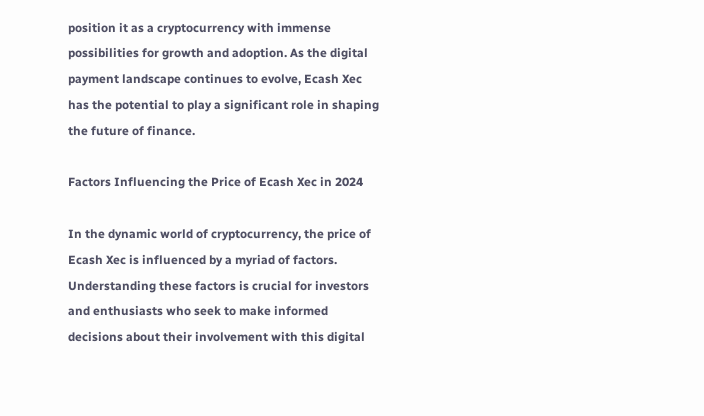position it as a cryptocurrency with immense possibilities for growth and adoption. As the digital payment landscape continues to evolve, Ecash Xec has the potential to play a significant role in shaping the future of finance.

Factors Influencing the Price of Ecash Xec in 2024

In the dynamic world of cryptocurrency, the price of Ecash Xec is influenced by a myriad of factors. Understanding these factors is crucial for investors and enthusiasts who seek to make informed decisions about their involvement with this digital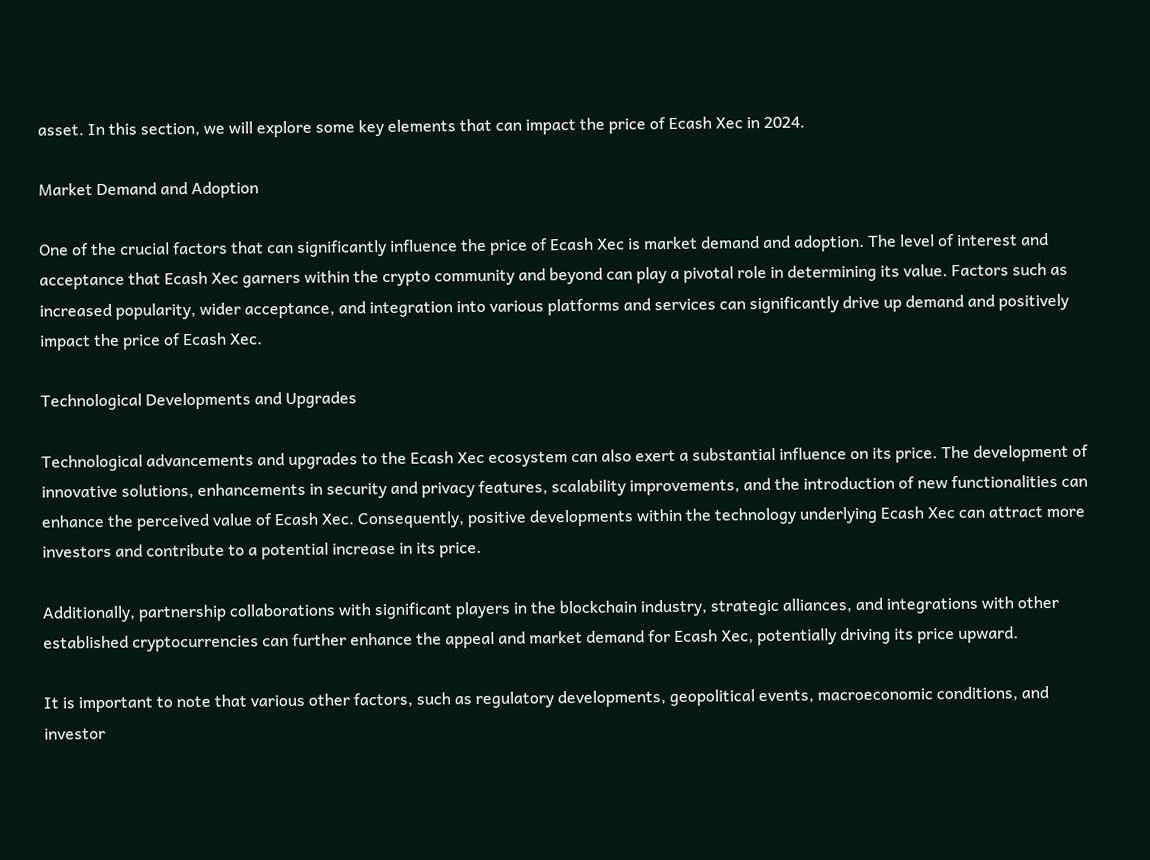asset. In this section, we will explore some key elements that can impact the price of Ecash Xec in 2024.

Market Demand and Adoption

One of the crucial factors that can significantly influence the price of Ecash Xec is market demand and adoption. The level of interest and acceptance that Ecash Xec garners within the crypto community and beyond can play a pivotal role in determining its value. Factors such as increased popularity, wider acceptance, and integration into various platforms and services can significantly drive up demand and positively impact the price of Ecash Xec.

Technological Developments and Upgrades

Technological advancements and upgrades to the Ecash Xec ecosystem can also exert a substantial influence on its price. The development of innovative solutions, enhancements in security and privacy features, scalability improvements, and the introduction of new functionalities can enhance the perceived value of Ecash Xec. Consequently, positive developments within the technology underlying Ecash Xec can attract more investors and contribute to a potential increase in its price.

Additionally, partnership collaborations with significant players in the blockchain industry, strategic alliances, and integrations with other established cryptocurrencies can further enhance the appeal and market demand for Ecash Xec, potentially driving its price upward.

It is important to note that various other factors, such as regulatory developments, geopolitical events, macroeconomic conditions, and investor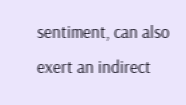sentiment, can also exert an indirect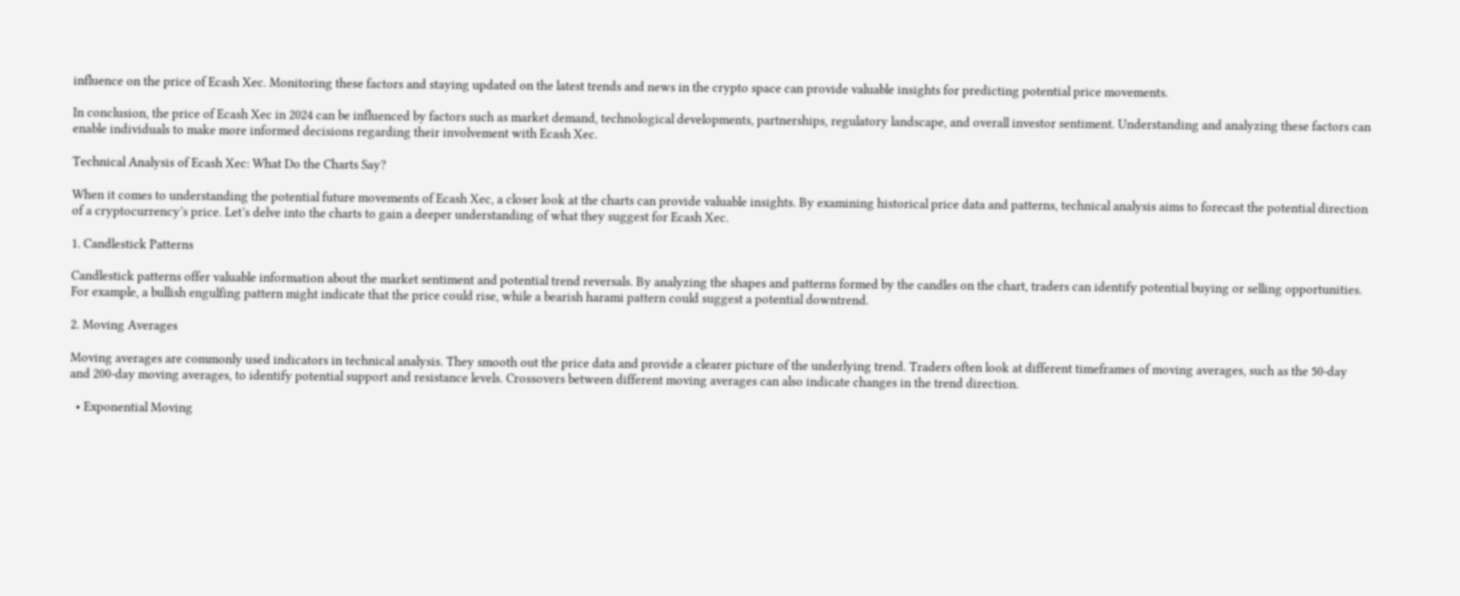influence on the price of Ecash Xec. Monitoring these factors and staying updated on the latest trends and news in the crypto space can provide valuable insights for predicting potential price movements.

In conclusion, the price of Ecash Xec in 2024 can be influenced by factors such as market demand, technological developments, partnerships, regulatory landscape, and overall investor sentiment. Understanding and analyzing these factors can enable individuals to make more informed decisions regarding their involvement with Ecash Xec.

Technical Analysis of Ecash Xec: What Do the Charts Say?

When it comes to understanding the potential future movements of Ecash Xec, a closer look at the charts can provide valuable insights. By examining historical price data and patterns, technical analysis aims to forecast the potential direction of a cryptocurrency’s price. Let’s delve into the charts to gain a deeper understanding of what they suggest for Ecash Xec.

1. Candlestick Patterns

Candlestick patterns offer valuable information about the market sentiment and potential trend reversals. By analyzing the shapes and patterns formed by the candles on the chart, traders can identify potential buying or selling opportunities. For example, a bullish engulfing pattern might indicate that the price could rise, while a bearish harami pattern could suggest a potential downtrend.

2. Moving Averages

Moving averages are commonly used indicators in technical analysis. They smooth out the price data and provide a clearer picture of the underlying trend. Traders often look at different timeframes of moving averages, such as the 50-day and 200-day moving averages, to identify potential support and resistance levels. Crossovers between different moving averages can also indicate changes in the trend direction.

  • Exponential Moving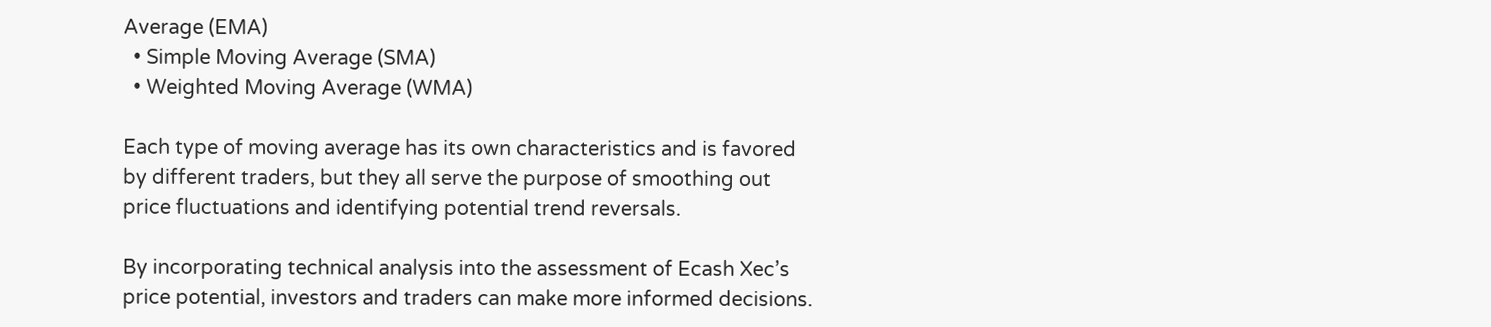Average (EMA)
  • Simple Moving Average (SMA)
  • Weighted Moving Average (WMA)

Each type of moving average has its own characteristics and is favored by different traders, but they all serve the purpose of smoothing out price fluctuations and identifying potential trend reversals.

By incorporating technical analysis into the assessment of Ecash Xec’s price potential, investors and traders can make more informed decisions.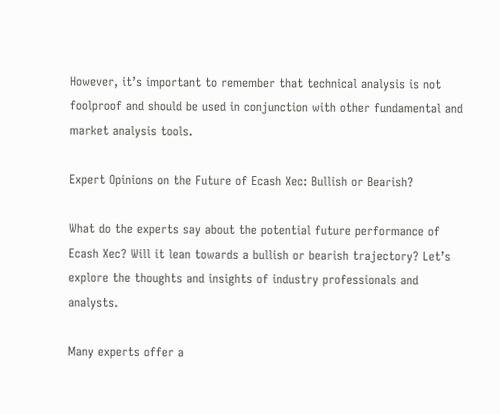However, it’s important to remember that technical analysis is not foolproof and should be used in conjunction with other fundamental and market analysis tools.

Expert Opinions on the Future of Ecash Xec: Bullish or Bearish?

What do the experts say about the potential future performance of Ecash Xec? Will it lean towards a bullish or bearish trajectory? Let’s explore the thoughts and insights of industry professionals and analysts.

Many experts offer a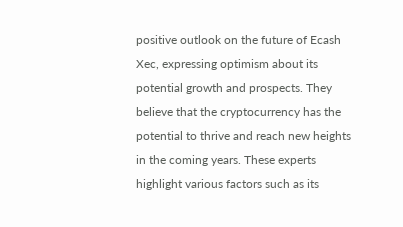positive outlook on the future of Ecash Xec, expressing optimism about its potential growth and prospects. They believe that the cryptocurrency has the potential to thrive and reach new heights in the coming years. These experts highlight various factors such as its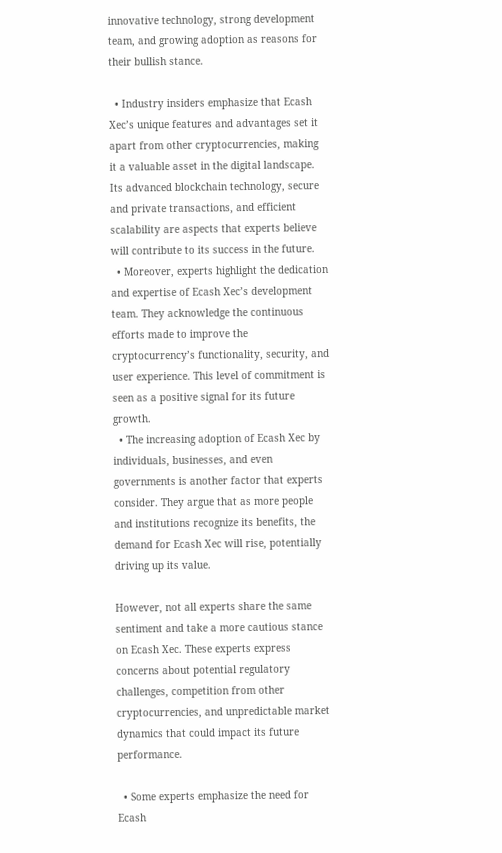innovative technology, strong development team, and growing adoption as reasons for their bullish stance.

  • Industry insiders emphasize that Ecash Xec’s unique features and advantages set it apart from other cryptocurrencies, making it a valuable asset in the digital landscape. Its advanced blockchain technology, secure and private transactions, and efficient scalability are aspects that experts believe will contribute to its success in the future.
  • Moreover, experts highlight the dedication and expertise of Ecash Xec’s development team. They acknowledge the continuous efforts made to improve the cryptocurrency’s functionality, security, and user experience. This level of commitment is seen as a positive signal for its future growth.
  • The increasing adoption of Ecash Xec by individuals, businesses, and even governments is another factor that experts consider. They argue that as more people and institutions recognize its benefits, the demand for Ecash Xec will rise, potentially driving up its value.

However, not all experts share the same sentiment and take a more cautious stance on Ecash Xec. These experts express concerns about potential regulatory challenges, competition from other cryptocurrencies, and unpredictable market dynamics that could impact its future performance.

  • Some experts emphasize the need for Ecash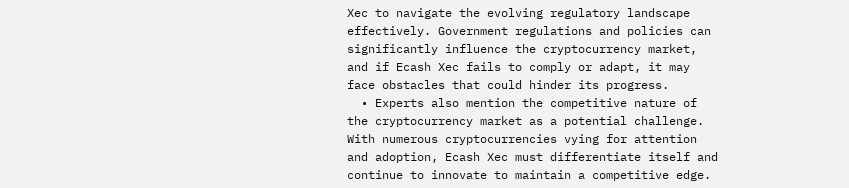Xec to navigate the evolving regulatory landscape effectively. Government regulations and policies can significantly influence the cryptocurrency market, and if Ecash Xec fails to comply or adapt, it may face obstacles that could hinder its progress.
  • Experts also mention the competitive nature of the cryptocurrency market as a potential challenge. With numerous cryptocurrencies vying for attention and adoption, Ecash Xec must differentiate itself and continue to innovate to maintain a competitive edge.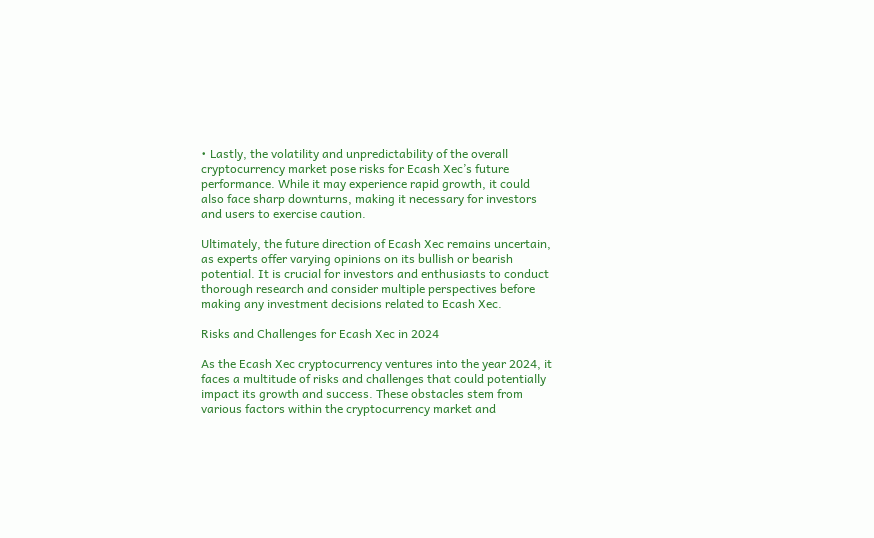• Lastly, the volatility and unpredictability of the overall cryptocurrency market pose risks for Ecash Xec’s future performance. While it may experience rapid growth, it could also face sharp downturns, making it necessary for investors and users to exercise caution.

Ultimately, the future direction of Ecash Xec remains uncertain, as experts offer varying opinions on its bullish or bearish potential. It is crucial for investors and enthusiasts to conduct thorough research and consider multiple perspectives before making any investment decisions related to Ecash Xec.

Risks and Challenges for Ecash Xec in 2024

As the Ecash Xec cryptocurrency ventures into the year 2024, it faces a multitude of risks and challenges that could potentially impact its growth and success. These obstacles stem from various factors within the cryptocurrency market and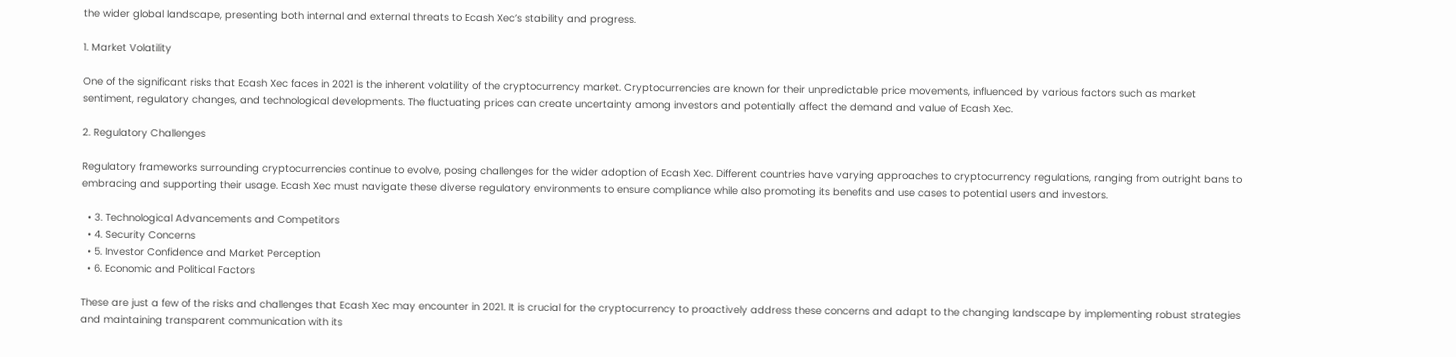the wider global landscape, presenting both internal and external threats to Ecash Xec’s stability and progress.

1. Market Volatility

One of the significant risks that Ecash Xec faces in 2021 is the inherent volatility of the cryptocurrency market. Cryptocurrencies are known for their unpredictable price movements, influenced by various factors such as market sentiment, regulatory changes, and technological developments. The fluctuating prices can create uncertainty among investors and potentially affect the demand and value of Ecash Xec.

2. Regulatory Challenges

Regulatory frameworks surrounding cryptocurrencies continue to evolve, posing challenges for the wider adoption of Ecash Xec. Different countries have varying approaches to cryptocurrency regulations, ranging from outright bans to embracing and supporting their usage. Ecash Xec must navigate these diverse regulatory environments to ensure compliance while also promoting its benefits and use cases to potential users and investors.

  • 3. Technological Advancements and Competitors
  • 4. Security Concerns
  • 5. Investor Confidence and Market Perception
  • 6. Economic and Political Factors

These are just a few of the risks and challenges that Ecash Xec may encounter in 2021. It is crucial for the cryptocurrency to proactively address these concerns and adapt to the changing landscape by implementing robust strategies and maintaining transparent communication with its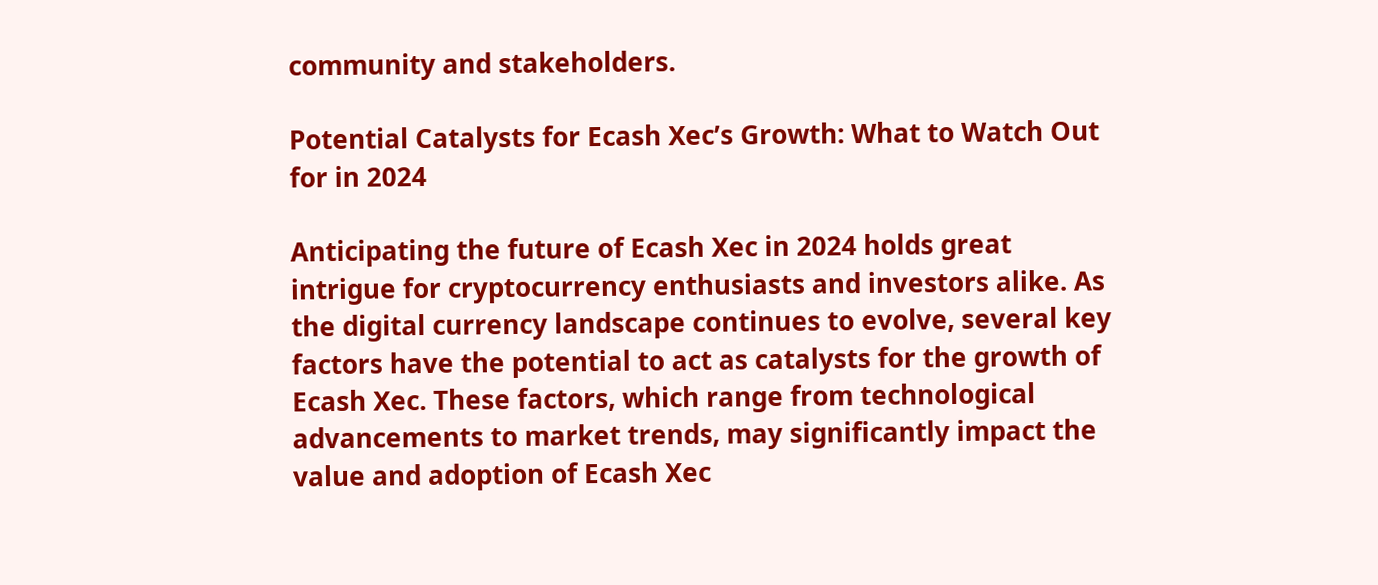community and stakeholders.

Potential Catalysts for Ecash Xec’s Growth: What to Watch Out for in 2024

Anticipating the future of Ecash Xec in 2024 holds great intrigue for cryptocurrency enthusiasts and investors alike. As the digital currency landscape continues to evolve, several key factors have the potential to act as catalysts for the growth of Ecash Xec. These factors, which range from technological advancements to market trends, may significantly impact the value and adoption of Ecash Xec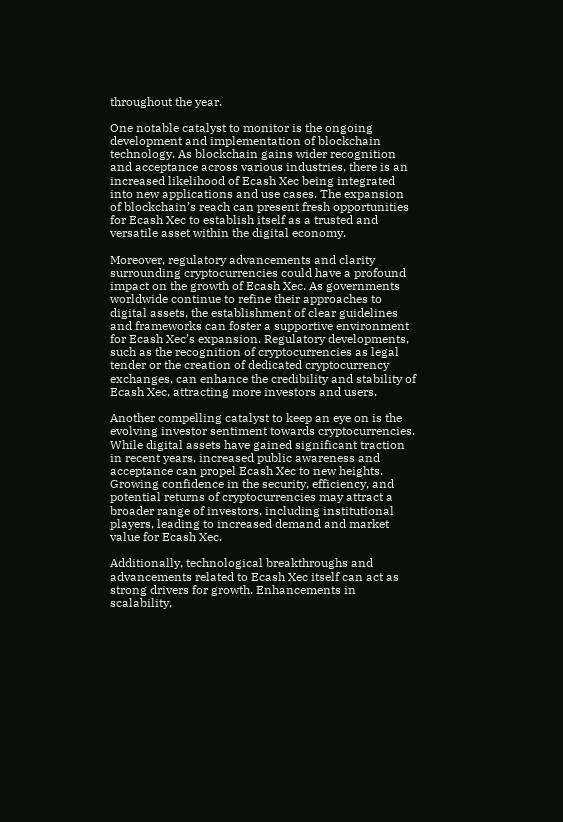throughout the year.

One notable catalyst to monitor is the ongoing development and implementation of blockchain technology. As blockchain gains wider recognition and acceptance across various industries, there is an increased likelihood of Ecash Xec being integrated into new applications and use cases. The expansion of blockchain’s reach can present fresh opportunities for Ecash Xec to establish itself as a trusted and versatile asset within the digital economy.

Moreover, regulatory advancements and clarity surrounding cryptocurrencies could have a profound impact on the growth of Ecash Xec. As governments worldwide continue to refine their approaches to digital assets, the establishment of clear guidelines and frameworks can foster a supportive environment for Ecash Xec’s expansion. Regulatory developments, such as the recognition of cryptocurrencies as legal tender or the creation of dedicated cryptocurrency exchanges, can enhance the credibility and stability of Ecash Xec, attracting more investors and users.

Another compelling catalyst to keep an eye on is the evolving investor sentiment towards cryptocurrencies. While digital assets have gained significant traction in recent years, increased public awareness and acceptance can propel Ecash Xec to new heights. Growing confidence in the security, efficiency, and potential returns of cryptocurrencies may attract a broader range of investors, including institutional players, leading to increased demand and market value for Ecash Xec.

Additionally, technological breakthroughs and advancements related to Ecash Xec itself can act as strong drivers for growth. Enhancements in scalability,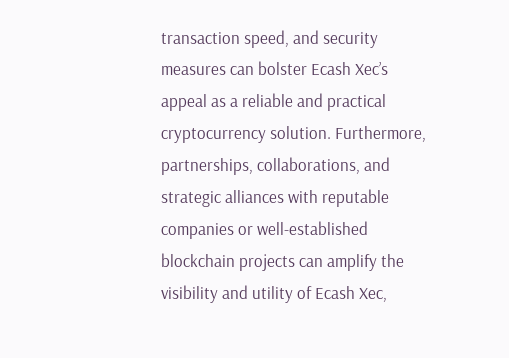transaction speed, and security measures can bolster Ecash Xec’s appeal as a reliable and practical cryptocurrency solution. Furthermore, partnerships, collaborations, and strategic alliances with reputable companies or well-established blockchain projects can amplify the visibility and utility of Ecash Xec,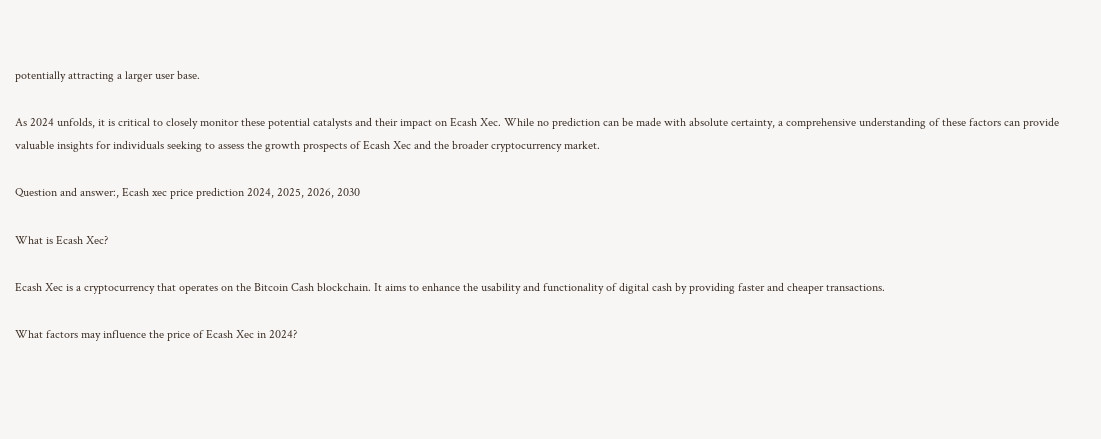potentially attracting a larger user base.

As 2024 unfolds, it is critical to closely monitor these potential catalysts and their impact on Ecash Xec. While no prediction can be made with absolute certainty, a comprehensive understanding of these factors can provide valuable insights for individuals seeking to assess the growth prospects of Ecash Xec and the broader cryptocurrency market.

Question and answer:, Ecash xec price prediction 2024, 2025, 2026, 2030

What is Ecash Xec?

Ecash Xec is a cryptocurrency that operates on the Bitcoin Cash blockchain. It aims to enhance the usability and functionality of digital cash by providing faster and cheaper transactions.

What factors may influence the price of Ecash Xec in 2024?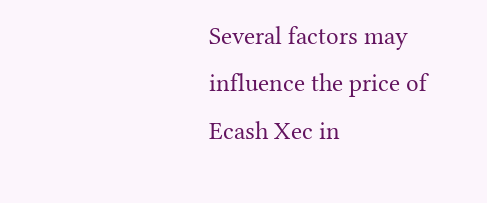Several factors may influence the price of Ecash Xec in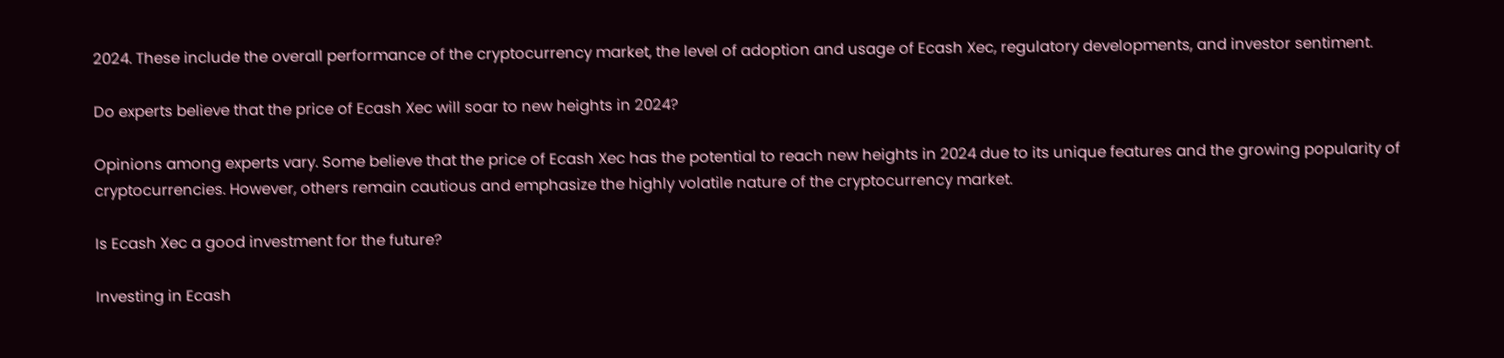2024. These include the overall performance of the cryptocurrency market, the level of adoption and usage of Ecash Xec, regulatory developments, and investor sentiment.

Do experts believe that the price of Ecash Xec will soar to new heights in 2024?

Opinions among experts vary. Some believe that the price of Ecash Xec has the potential to reach new heights in 2024 due to its unique features and the growing popularity of cryptocurrencies. However, others remain cautious and emphasize the highly volatile nature of the cryptocurrency market.

Is Ecash Xec a good investment for the future?

Investing in Ecash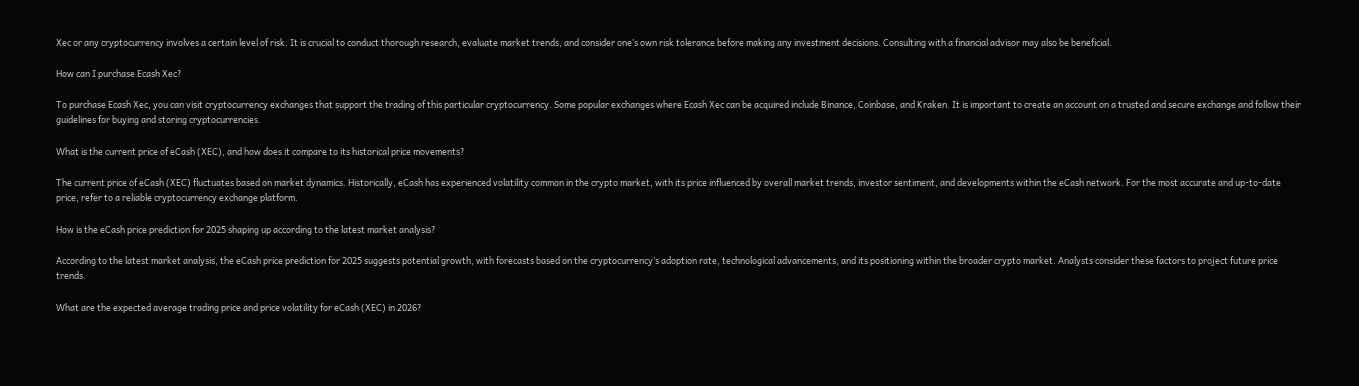Xec or any cryptocurrency involves a certain level of risk. It is crucial to conduct thorough research, evaluate market trends, and consider one’s own risk tolerance before making any investment decisions. Consulting with a financial advisor may also be beneficial.

How can I purchase Ecash Xec?

To purchase Ecash Xec, you can visit cryptocurrency exchanges that support the trading of this particular cryptocurrency. Some popular exchanges where Ecash Xec can be acquired include Binance, Coinbase, and Kraken. It is important to create an account on a trusted and secure exchange and follow their guidelines for buying and storing cryptocurrencies.

What is the current price of eCash (XEC), and how does it compare to its historical price movements?

The current price of eCash (XEC) fluctuates based on market dynamics. Historically, eCash has experienced volatility common in the crypto market, with its price influenced by overall market trends, investor sentiment, and developments within the eCash network. For the most accurate and up-to-date price, refer to a reliable cryptocurrency exchange platform.

How is the eCash price prediction for 2025 shaping up according to the latest market analysis?

According to the latest market analysis, the eCash price prediction for 2025 suggests potential growth, with forecasts based on the cryptocurrency’s adoption rate, technological advancements, and its positioning within the broader crypto market. Analysts consider these factors to project future price trends.

What are the expected average trading price and price volatility for eCash (XEC) in 2026?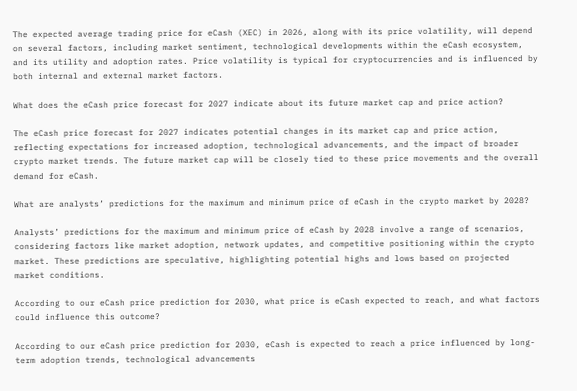The expected average trading price for eCash (XEC) in 2026, along with its price volatility, will depend on several factors, including market sentiment, technological developments within the eCash ecosystem, and its utility and adoption rates. Price volatility is typical for cryptocurrencies and is influenced by both internal and external market factors.

What does the eCash price forecast for 2027 indicate about its future market cap and price action?

The eCash price forecast for 2027 indicates potential changes in its market cap and price action, reflecting expectations for increased adoption, technological advancements, and the impact of broader crypto market trends. The future market cap will be closely tied to these price movements and the overall demand for eCash.

What are analysts’ predictions for the maximum and minimum price of eCash in the crypto market by 2028?

Analysts’ predictions for the maximum and minimum price of eCash by 2028 involve a range of scenarios, considering factors like market adoption, network updates, and competitive positioning within the crypto market. These predictions are speculative, highlighting potential highs and lows based on projected market conditions.

According to our eCash price prediction for 2030, what price is eCash expected to reach, and what factors could influence this outcome?

According to our eCash price prediction for 2030, eCash is expected to reach a price influenced by long-term adoption trends, technological advancements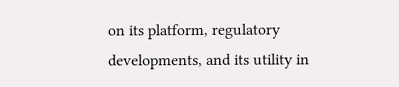on its platform, regulatory developments, and its utility in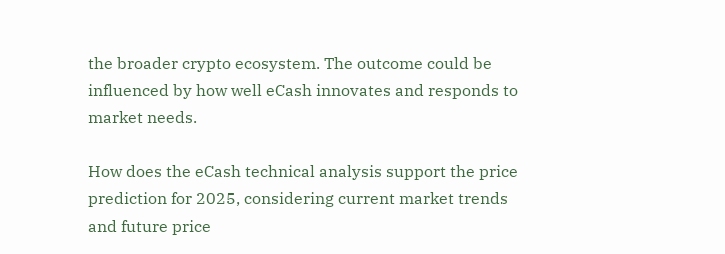the broader crypto ecosystem. The outcome could be influenced by how well eCash innovates and responds to market needs.

How does the eCash technical analysis support the price prediction for 2025, considering current market trends and future price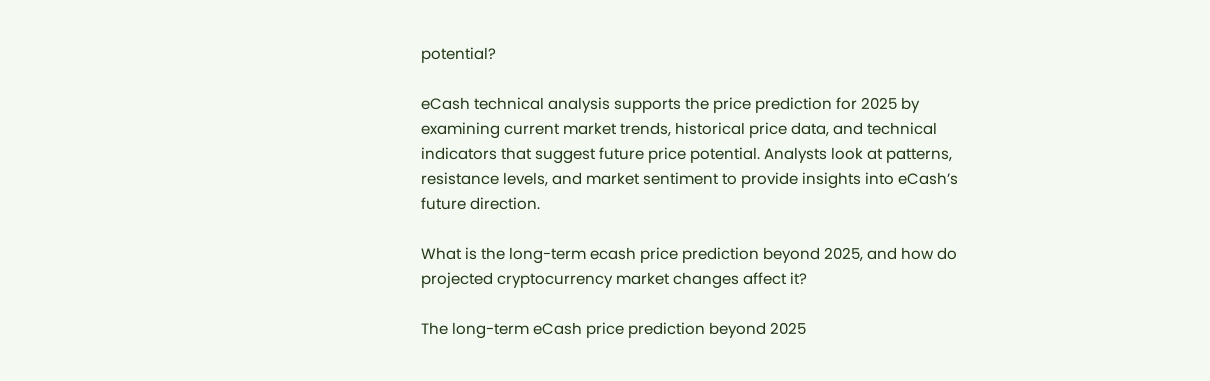potential?

eCash technical analysis supports the price prediction for 2025 by examining current market trends, historical price data, and technical indicators that suggest future price potential. Analysts look at patterns, resistance levels, and market sentiment to provide insights into eCash’s future direction.

What is the long-term ecash price prediction beyond 2025, and how do projected cryptocurrency market changes affect it?

The long-term eCash price prediction beyond 2025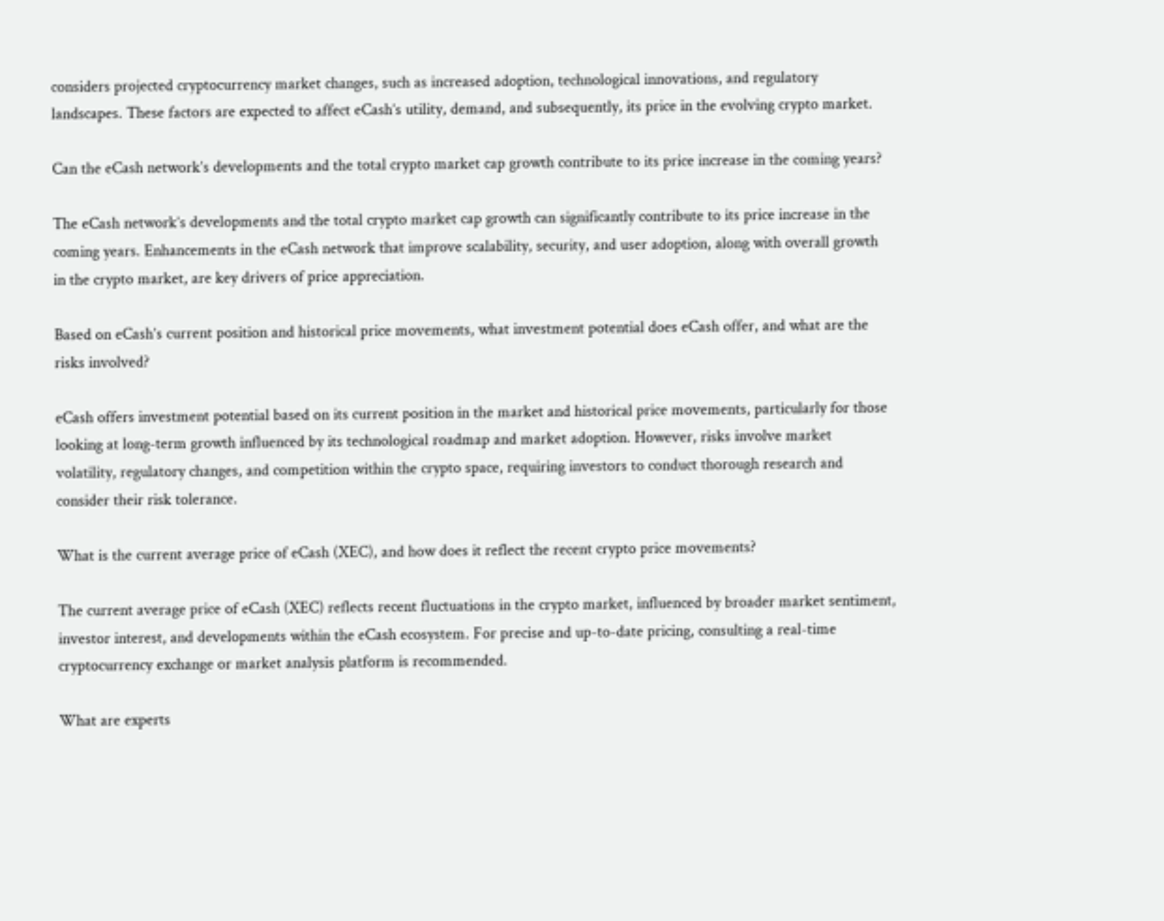considers projected cryptocurrency market changes, such as increased adoption, technological innovations, and regulatory landscapes. These factors are expected to affect eCash’s utility, demand, and subsequently, its price in the evolving crypto market.

Can the eCash network’s developments and the total crypto market cap growth contribute to its price increase in the coming years?

The eCash network’s developments and the total crypto market cap growth can significantly contribute to its price increase in the coming years. Enhancements in the eCash network that improve scalability, security, and user adoption, along with overall growth in the crypto market, are key drivers of price appreciation.

Based on eCash’s current position and historical price movements, what investment potential does eCash offer, and what are the risks involved?

eCash offers investment potential based on its current position in the market and historical price movements, particularly for those looking at long-term growth influenced by its technological roadmap and market adoption. However, risks involve market volatility, regulatory changes, and competition within the crypto space, requiring investors to conduct thorough research and consider their risk tolerance.

What is the current average price of eCash (XEC), and how does it reflect the recent crypto price movements?

The current average price of eCash (XEC) reflects recent fluctuations in the crypto market, influenced by broader market sentiment, investor interest, and developments within the eCash ecosystem. For precise and up-to-date pricing, consulting a real-time cryptocurrency exchange or market analysis platform is recommended.

What are experts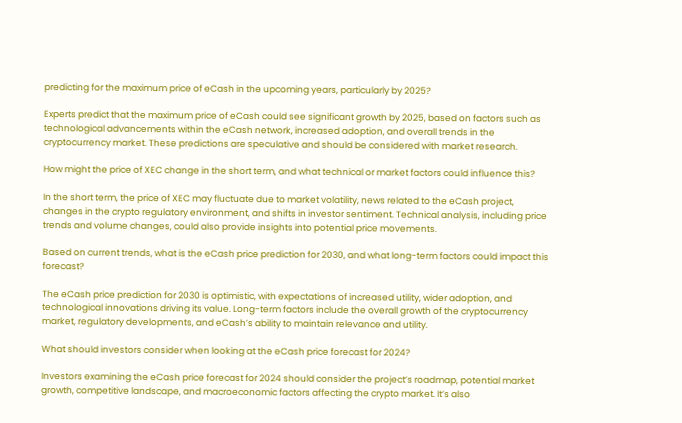predicting for the maximum price of eCash in the upcoming years, particularly by 2025?

Experts predict that the maximum price of eCash could see significant growth by 2025, based on factors such as technological advancements within the eCash network, increased adoption, and overall trends in the cryptocurrency market. These predictions are speculative and should be considered with market research.

How might the price of XEC change in the short term, and what technical or market factors could influence this?

In the short term, the price of XEC may fluctuate due to market volatility, news related to the eCash project, changes in the crypto regulatory environment, and shifts in investor sentiment. Technical analysis, including price trends and volume changes, could also provide insights into potential price movements.

Based on current trends, what is the eCash price prediction for 2030, and what long-term factors could impact this forecast?

The eCash price prediction for 2030 is optimistic, with expectations of increased utility, wider adoption, and technological innovations driving its value. Long-term factors include the overall growth of the cryptocurrency market, regulatory developments, and eCash’s ability to maintain relevance and utility.

What should investors consider when looking at the eCash price forecast for 2024?

Investors examining the eCash price forecast for 2024 should consider the project’s roadmap, potential market growth, competitive landscape, and macroeconomic factors affecting the crypto market. It’s also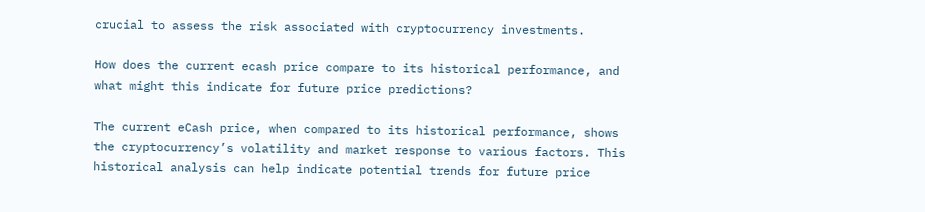crucial to assess the risk associated with cryptocurrency investments.

How does the current ecash price compare to its historical performance, and what might this indicate for future price predictions?

The current eCash price, when compared to its historical performance, shows the cryptocurrency’s volatility and market response to various factors. This historical analysis can help indicate potential trends for future price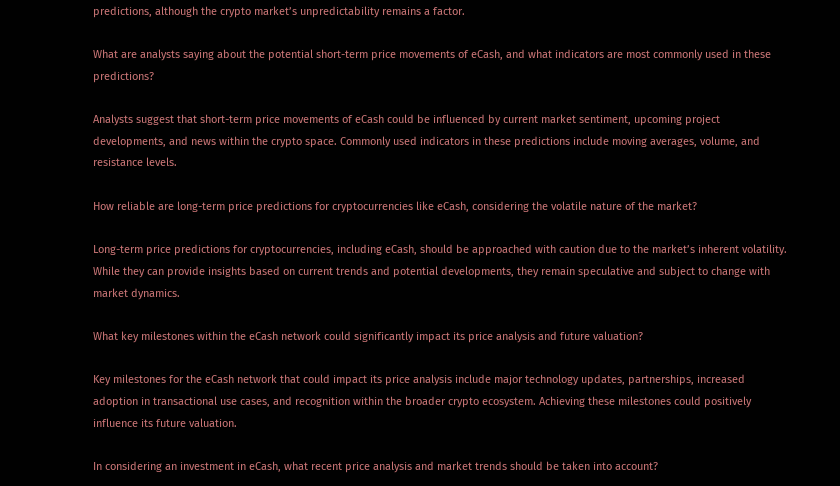predictions, although the crypto market’s unpredictability remains a factor.

What are analysts saying about the potential short-term price movements of eCash, and what indicators are most commonly used in these predictions?

Analysts suggest that short-term price movements of eCash could be influenced by current market sentiment, upcoming project developments, and news within the crypto space. Commonly used indicators in these predictions include moving averages, volume, and resistance levels.

How reliable are long-term price predictions for cryptocurrencies like eCash, considering the volatile nature of the market?

Long-term price predictions for cryptocurrencies, including eCash, should be approached with caution due to the market’s inherent volatility. While they can provide insights based on current trends and potential developments, they remain speculative and subject to change with market dynamics.

What key milestones within the eCash network could significantly impact its price analysis and future valuation?

Key milestones for the eCash network that could impact its price analysis include major technology updates, partnerships, increased adoption in transactional use cases, and recognition within the broader crypto ecosystem. Achieving these milestones could positively influence its future valuation.

In considering an investment in eCash, what recent price analysis and market trends should be taken into account?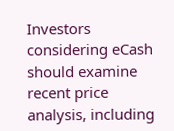Investors considering eCash should examine recent price analysis, including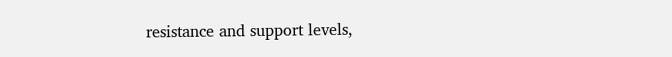resistance and support levels,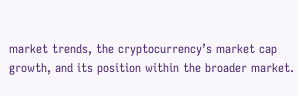market trends, the cryptocurrency’s market cap growth, and its position within the broader market.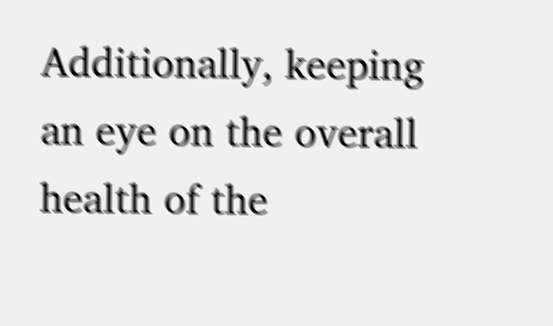Additionally, keeping an eye on the overall health of the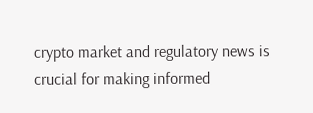crypto market and regulatory news is crucial for making informed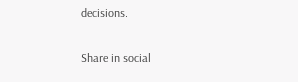decisions.

Share in social